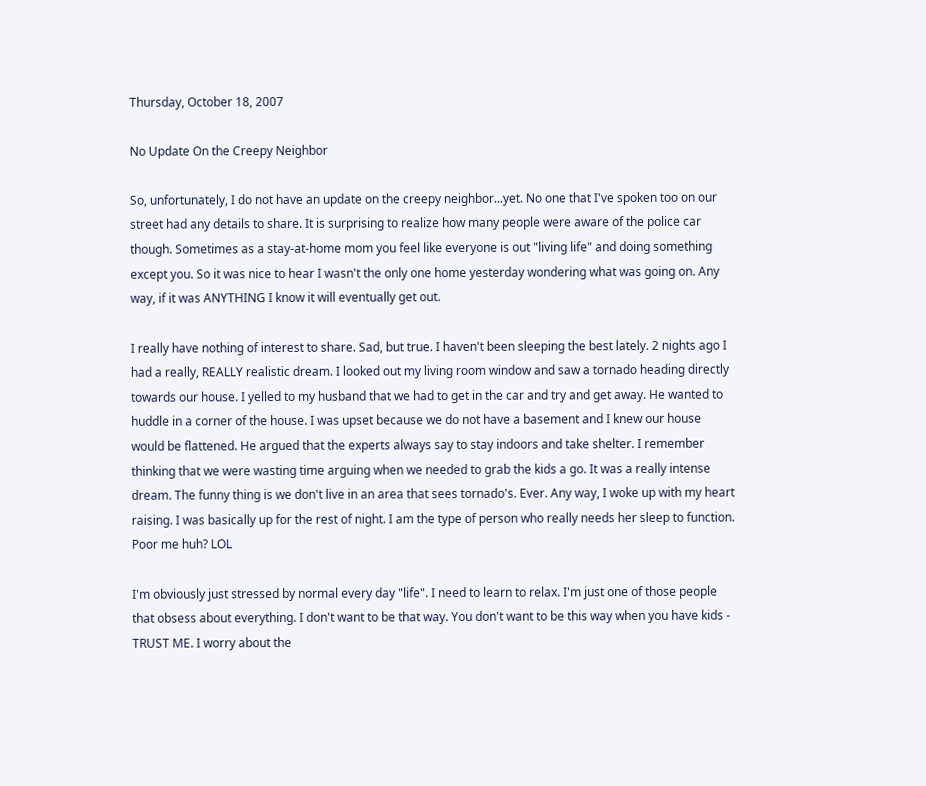Thursday, October 18, 2007

No Update On the Creepy Neighbor

So, unfortunately, I do not have an update on the creepy neighbor...yet. No one that I've spoken too on our street had any details to share. It is surprising to realize how many people were aware of the police car though. Sometimes as a stay-at-home mom you feel like everyone is out "living life" and doing something except you. So it was nice to hear I wasn't the only one home yesterday wondering what was going on. Any way, if it was ANYTHING I know it will eventually get out.

I really have nothing of interest to share. Sad, but true. I haven't been sleeping the best lately. 2 nights ago I had a really, REALLY realistic dream. I looked out my living room window and saw a tornado heading directly towards our house. I yelled to my husband that we had to get in the car and try and get away. He wanted to huddle in a corner of the house. I was upset because we do not have a basement and I knew our house would be flattened. He argued that the experts always say to stay indoors and take shelter. I remember thinking that we were wasting time arguing when we needed to grab the kids a go. It was a really intense dream. The funny thing is we don't live in an area that sees tornado's. Ever. Any way, I woke up with my heart raising. I was basically up for the rest of night. I am the type of person who really needs her sleep to function. Poor me huh? LOL

I'm obviously just stressed by normal every day "life". I need to learn to relax. I'm just one of those people that obsess about everything. I don't want to be that way. You don't want to be this way when you have kids - TRUST ME. I worry about the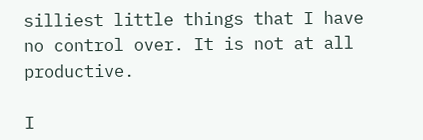silliest little things that I have no control over. It is not at all productive.

I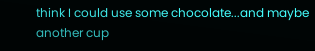think I could use some chocolate...and maybe another cup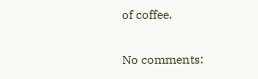of coffee.

No comments: